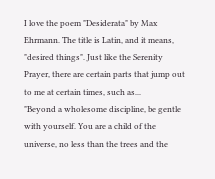I love the poem "Desiderata" by Max Ehrmann. The title is Latin, and it means, "desired things". Just like the Serenity Prayer, there are certain parts that jump out to me at certain times, such as...
"Beyond a wholesome discipline, be gentle with yourself. You are a child of the universe, no less than the trees and the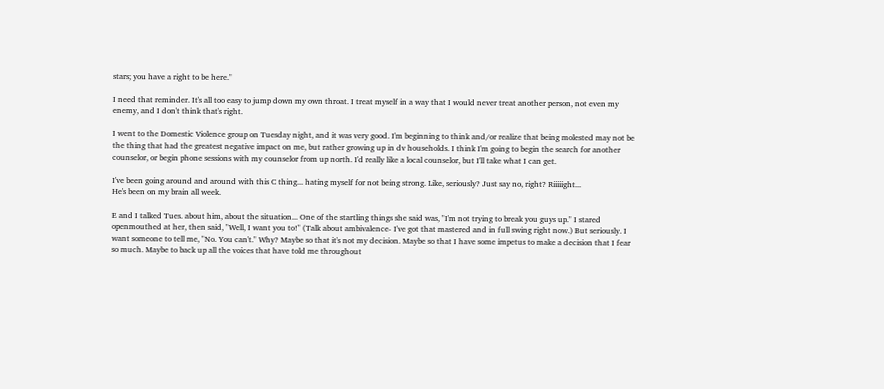stars; you have a right to be here."

I need that reminder. It's all too easy to jump down my own throat. I treat myself in a way that I would never treat another person, not even my enemy, and I don't think that's right.

I went to the Domestic Violence group on Tuesday night, and it was very good. I'm beginning to think and/or realize that being molested may not be the thing that had the greatest negative impact on me, but rather growing up in dv households. I think I'm going to begin the search for another counselor, or begin phone sessions with my counselor from up north. I'd really like a local counselor, but I'll take what I can get.

I've been going around and around with this C thing... hating myself for not being strong. Like, seriously? Just say no, right? Riiiiight...
He's been on my brain all week.

E and I talked Tues. about him, about the situation... One of the startling things she said was, "I'm not trying to break you guys up." I stared openmouthed at her, then said, "Well, I want you to!" (Talk about ambivalence- I've got that mastered and in full swing right now.) But seriously. I want someone to tell me, "No. You can't." Why? Maybe so that it's not my decision. Maybe so that I have some impetus to make a decision that I fear so much. Maybe to back up all the voices that have told me throughout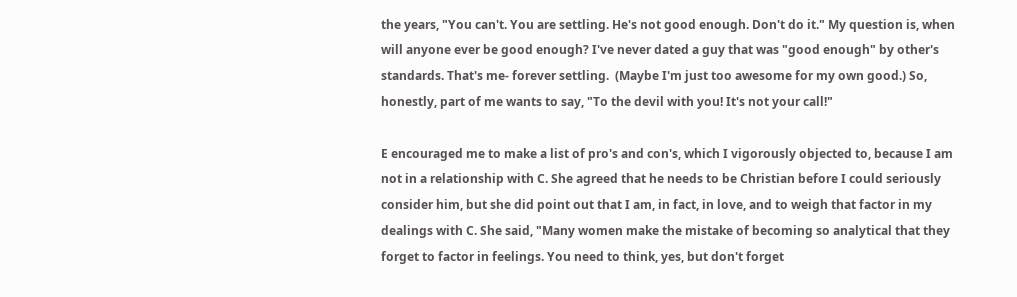the years, "You can't. You are settling. He's not good enough. Don't do it." My question is, when will anyone ever be good enough? I've never dated a guy that was "good enough" by other's standards. That's me- forever settling.  (Maybe I'm just too awesome for my own good.) So, honestly, part of me wants to say, "To the devil with you! It's not your call!"

E encouraged me to make a list of pro's and con's, which I vigorously objected to, because I am not in a relationship with C. She agreed that he needs to be Christian before I could seriously consider him, but she did point out that I am, in fact, in love, and to weigh that factor in my dealings with C. She said, "Many women make the mistake of becoming so analytical that they forget to factor in feelings. You need to think, yes, but don't forget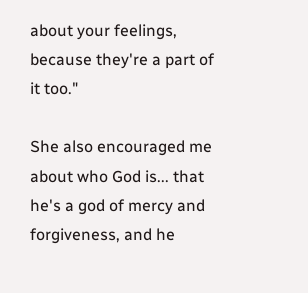about your feelings, because they're a part of it too."

She also encouraged me about who God is... that he's a god of mercy and forgiveness, and he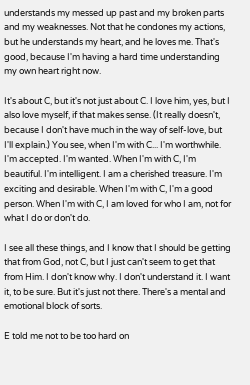understands my messed up past and my broken parts and my weaknesses. Not that he condones my actions, but he understands my heart, and he loves me. That's good, because I'm having a hard time understanding my own heart right now.

It's about C, but it's not just about C. I love him, yes, but I also love myself, if that makes sense. (It really doesn't, because I don't have much in the way of self-love, but I'll explain.) You see, when I'm with C... I'm worthwhile. I'm accepted. I'm wanted. When I'm with C, I'm beautiful. I'm intelligent. I am a cherished treasure. I'm exciting and desirable. When I'm with C, I'm a good person. When I'm with C, I am loved for who I am, not for what I do or don't do.

I see all these things, and I know that I should be getting that from God, not C, but I just can't seem to get that from Him. I don't know why. I don't understand it. I want it, to be sure. But it's just not there. There's a mental and emotional block of sorts.

E told me not to be too hard on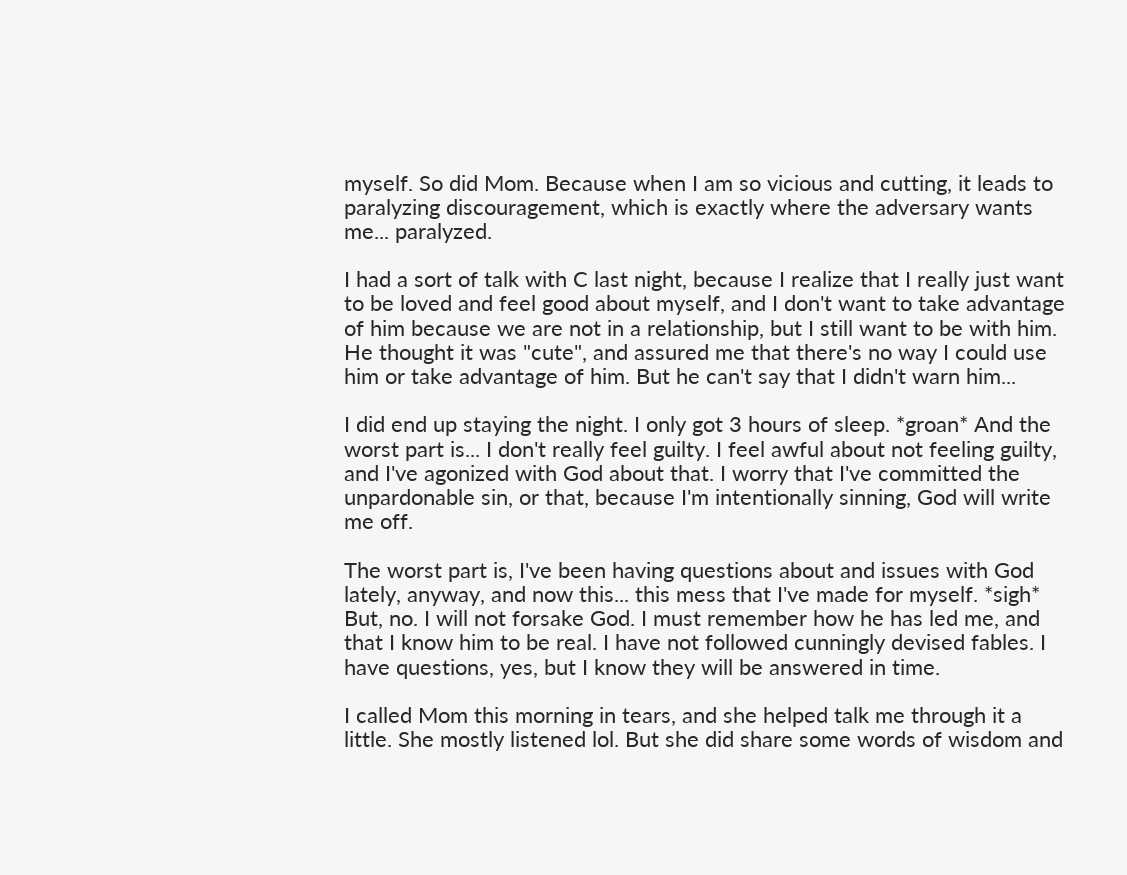myself. So did Mom. Because when I am so vicious and cutting, it leads to paralyzing discouragement, which is exactly where the adversary wants me... paralyzed.

I had a sort of talk with C last night, because I realize that I really just want to be loved and feel good about myself, and I don't want to take advantage of him because we are not in a relationship, but I still want to be with him. He thought it was "cute", and assured me that there's no way I could use him or take advantage of him. But he can't say that I didn't warn him...

I did end up staying the night. I only got 3 hours of sleep. *groan* And the worst part is... I don't really feel guilty. I feel awful about not feeling guilty, and I've agonized with God about that. I worry that I've committed the unpardonable sin, or that, because I'm intentionally sinning, God will write me off.

The worst part is, I've been having questions about and issues with God lately, anyway, and now this... this mess that I've made for myself. *sigh* But, no. I will not forsake God. I must remember how he has led me, and that I know him to be real. I have not followed cunningly devised fables. I have questions, yes, but I know they will be answered in time.

I called Mom this morning in tears, and she helped talk me through it a little. She mostly listened lol. But she did share some words of wisdom and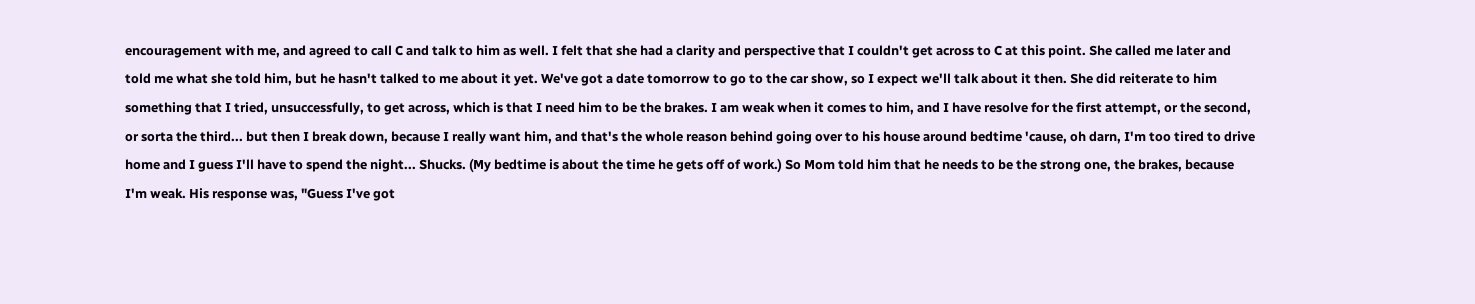encouragement with me, and agreed to call C and talk to him as well. I felt that she had a clarity and perspective that I couldn't get across to C at this point. She called me later and told me what she told him, but he hasn't talked to me about it yet. We've got a date tomorrow to go to the car show, so I expect we'll talk about it then. She did reiterate to him something that I tried, unsuccessfully, to get across, which is that I need him to be the brakes. I am weak when it comes to him, and I have resolve for the first attempt, or the second, or sorta the third... but then I break down, because I really want him, and that's the whole reason behind going over to his house around bedtime 'cause, oh darn, I'm too tired to drive home and I guess I'll have to spend the night... Shucks. (My bedtime is about the time he gets off of work.) So Mom told him that he needs to be the strong one, the brakes, because I'm weak. His response was, "Guess I've got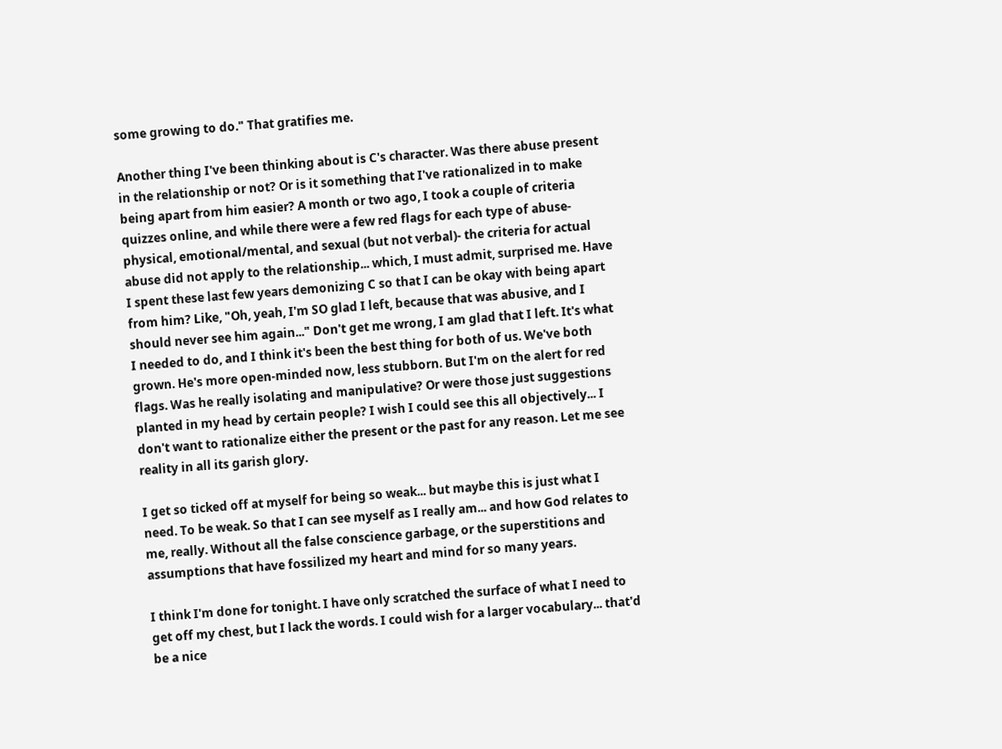some growing to do." That gratifies me.

Another thing I've been thinking about is C's character. Was there abuse present in the relationship or not? Or is it something that I've rationalized in to make being apart from him easier? A month or two ago, I took a couple of criteria quizzes online, and while there were a few red flags for each type of abuse- physical, emotional/mental, and sexual (but not verbal)- the criteria for actual abuse did not apply to the relationship... which, I must admit, surprised me. Have I spent these last few years demonizing C so that I can be okay with being apart from him? Like, "Oh, yeah, I'm SO glad I left, because that was abusive, and I should never see him again..." Don't get me wrong, I am glad that I left. It's what I needed to do, and I think it's been the best thing for both of us. We've both grown. He's more open-minded now, less stubborn. But I'm on the alert for red flags. Was he really isolating and manipulative? Or were those just suggestions planted in my head by certain people? I wish I could see this all objectively... I don't want to rationalize either the present or the past for any reason. Let me see reality in all its garish glory.

I get so ticked off at myself for being so weak... but maybe this is just what I need. To be weak. So that I can see myself as I really am... and how God relates to me, really. Without all the false conscience garbage, or the superstitions and assumptions that have fossilized my heart and mind for so many years.

I think I'm done for tonight. I have only scratched the surface of what I need to get off my chest, but I lack the words. I could wish for a larger vocabulary... that'd be a nice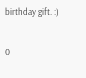birthday gift. :)

0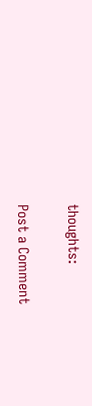thoughts:

Post a Comment